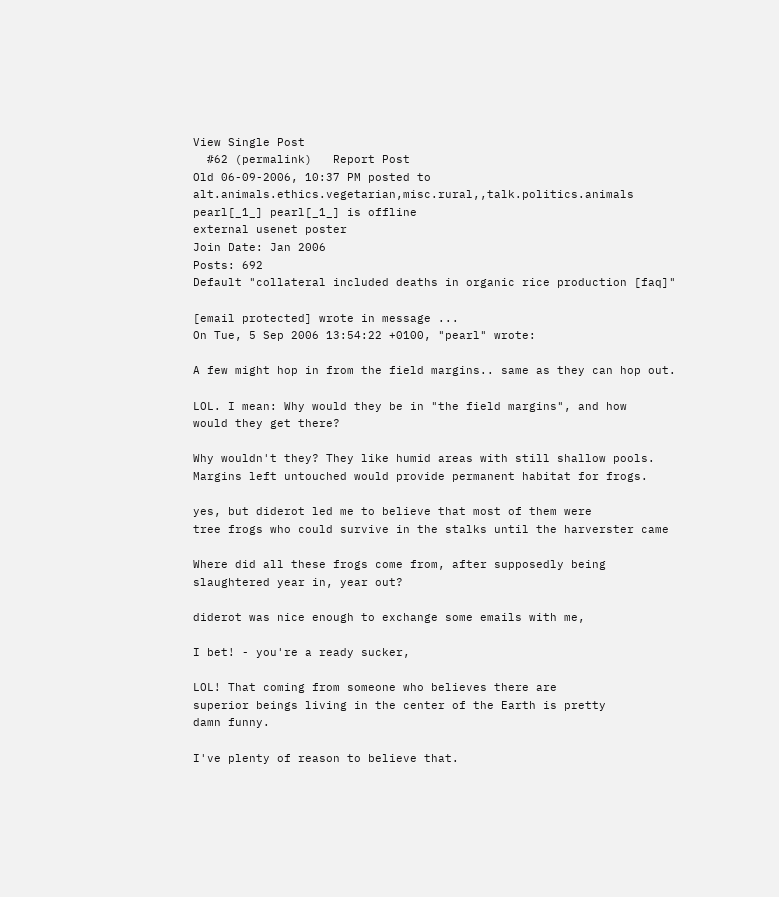View Single Post
  #62 (permalink)   Report Post
Old 06-09-2006, 10:37 PM posted to alt.animals.ethics.vegetarian,misc.rural,,talk.politics.animals
pearl[_1_] pearl[_1_] is offline
external usenet poster
Join Date: Jan 2006
Posts: 692
Default "collateral included deaths in organic rice production [faq]"

[email protected] wrote in message ...
On Tue, 5 Sep 2006 13:54:22 +0100, "pearl" wrote:

A few might hop in from the field margins.. same as they can hop out.

LOL. I mean: Why would they be in "the field margins", and how
would they get there?

Why wouldn't they? They like humid areas with still shallow pools.
Margins left untouched would provide permanent habitat for frogs.

yes, but diderot led me to believe that most of them were
tree frogs who could survive in the stalks until the harverster came

Where did all these frogs come from, after supposedly being
slaughtered year in, year out?

diderot was nice enough to exchange some emails with me,

I bet! - you're a ready sucker,

LOL! That coming from someone who believes there are
superior beings living in the center of the Earth is pretty
damn funny.

I've plenty of reason to believe that.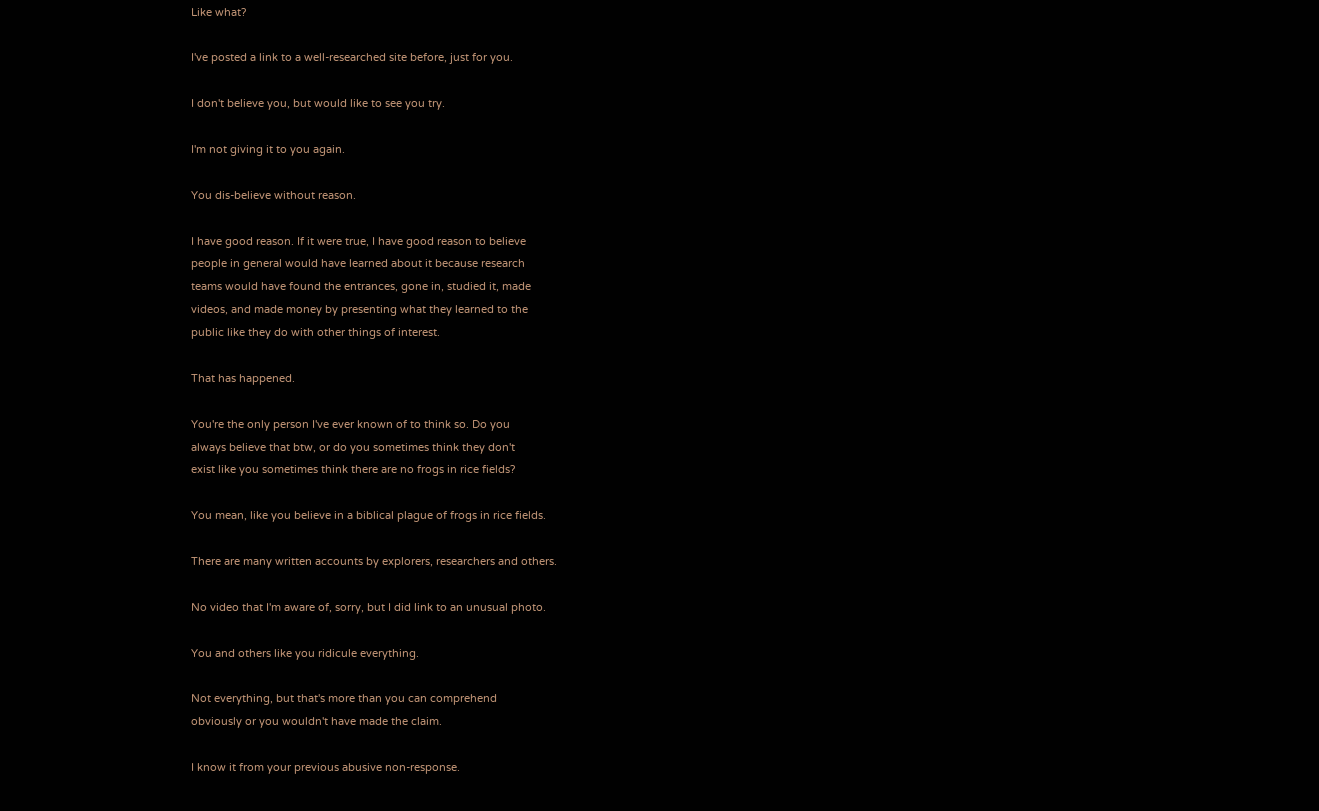Like what?

I've posted a link to a well-researched site before, just for you.

I don't believe you, but would like to see you try.

I'm not giving it to you again.

You dis-believe without reason.

I have good reason. If it were true, I have good reason to believe
people in general would have learned about it because research
teams would have found the entrances, gone in, studied it, made
videos, and made money by presenting what they learned to the
public like they do with other things of interest.

That has happened.

You're the only person I've ever known of to think so. Do you
always believe that btw, or do you sometimes think they don't
exist like you sometimes think there are no frogs in rice fields?

You mean, like you believe in a biblical plague of frogs in rice fields.

There are many written accounts by explorers, researchers and others.

No video that I'm aware of, sorry, but I did link to an unusual photo.

You and others like you ridicule everything.

Not everything, but that's more than you can comprehend
obviously or you wouldn't have made the claim.

I know it from your previous abusive non-response.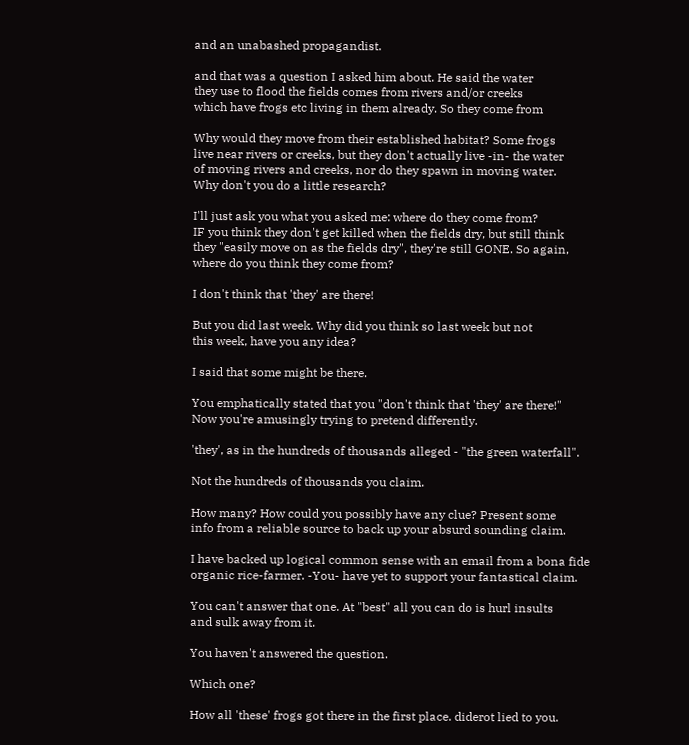and an unabashed propagandist.

and that was a question I asked him about. He said the water
they use to flood the fields comes from rivers and/or creeks
which have frogs etc living in them already. So they come from

Why would they move from their established habitat? Some frogs
live near rivers or creeks, but they don't actually live -in- the water
of moving rivers and creeks, nor do they spawn in moving water.
Why don't you do a little research?

I'll just ask you what you asked me: where do they come from?
IF you think they don't get killed when the fields dry, but still think
they "easily move on as the fields dry", they're still GONE. So again,
where do you think they come from?

I don't think that 'they' are there!

But you did last week. Why did you think so last week but not
this week, have you any idea?

I said that some might be there.

You emphatically stated that you "don't think that 'they' are there!"
Now you're amusingly trying to pretend differently.

'they', as in the hundreds of thousands alleged - "the green waterfall".

Not the hundreds of thousands you claim.

How many? How could you possibly have any clue? Present some
info from a reliable source to back up your absurd sounding claim.

I have backed up logical common sense with an email from a bona fide
organic rice-farmer. -You- have yet to support your fantastical claim.

You can't answer that one. At "best" all you can do is hurl insults
and sulk away from it.

You haven't answered the question.

Which one?

How all 'these' frogs got there in the first place. diderot lied to you.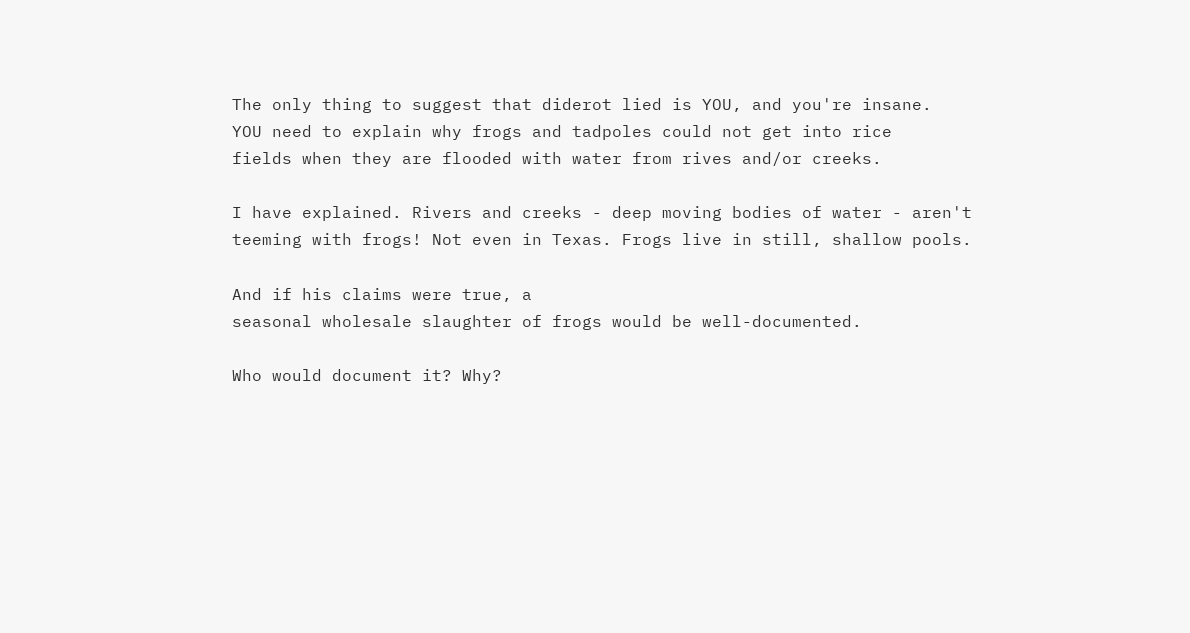The only thing to suggest that diderot lied is YOU, and you're insane.
YOU need to explain why frogs and tadpoles could not get into rice
fields when they are flooded with water from rives and/or creeks.

I have explained. Rivers and creeks - deep moving bodies of water - aren't
teeming with frogs! Not even in Texas. Frogs live in still, shallow pools.

And if his claims were true, a
seasonal wholesale slaughter of frogs would be well-documented.

Who would document it? Why?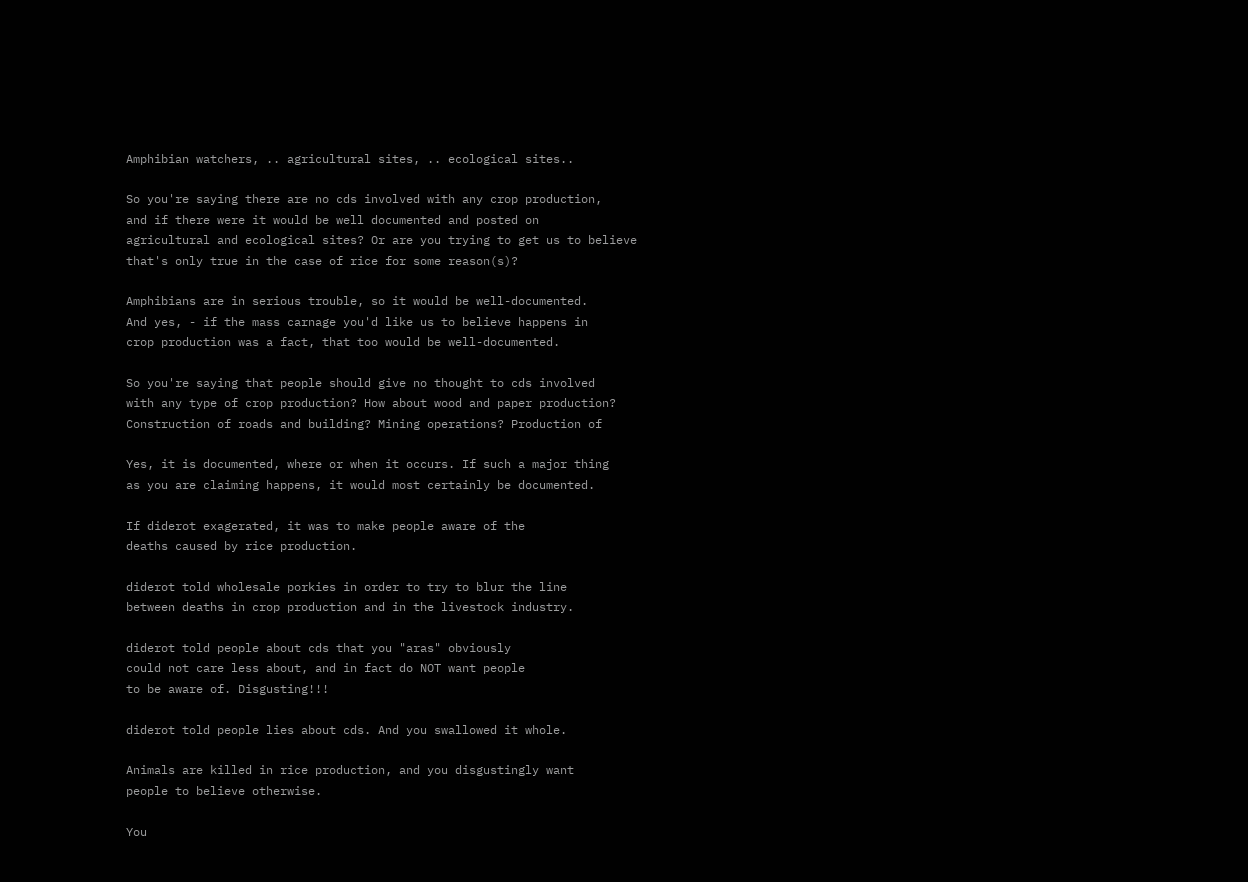Amphibian watchers, .. agricultural sites, .. ecological sites..

So you're saying there are no cds involved with any crop production,
and if there were it would be well documented and posted on
agricultural and ecological sites? Or are you trying to get us to believe
that's only true in the case of rice for some reason(s)?

Amphibians are in serious trouble, so it would be well-documented.
And yes, - if the mass carnage you'd like us to believe happens in
crop production was a fact, that too would be well-documented.

So you're saying that people should give no thought to cds involved
with any type of crop production? How about wood and paper production?
Construction of roads and building? Mining operations? Production of

Yes, it is documented, where or when it occurs. If such a major thing
as you are claiming happens, it would most certainly be documented.

If diderot exagerated, it was to make people aware of the
deaths caused by rice production.

diderot told wholesale porkies in order to try to blur the line
between deaths in crop production and in the livestock industry.

diderot told people about cds that you "aras" obviously
could not care less about, and in fact do NOT want people
to be aware of. Disgusting!!!

diderot told people lies about cds. And you swallowed it whole.

Animals are killed in rice production, and you disgustingly want
people to believe otherwise.

You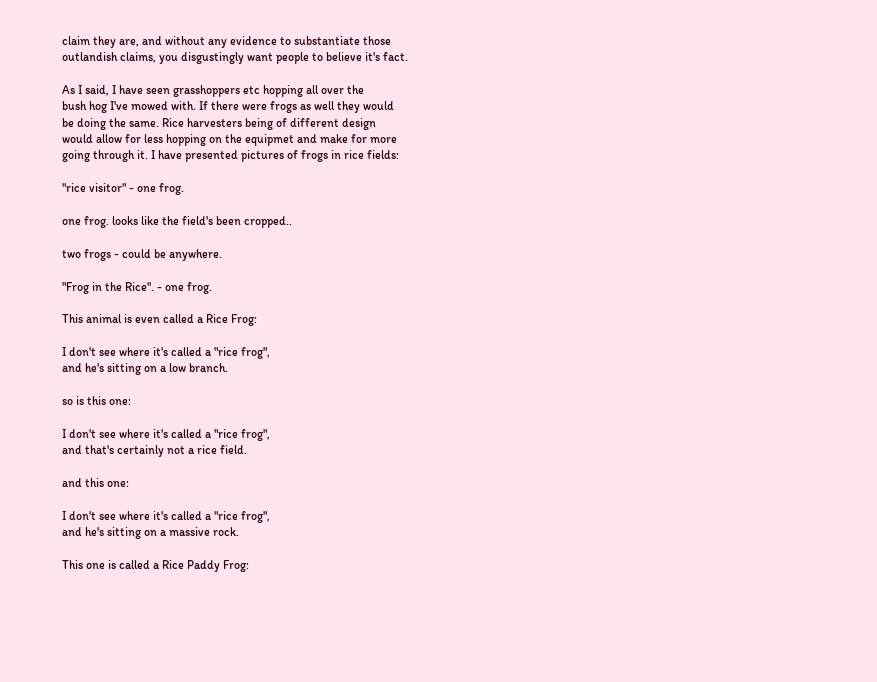claim they are, and without any evidence to substantiate those
outlandish claims, you disgustingly want people to believe it's fact.

As I said, I have seen grasshoppers etc hopping all over the
bush hog I've mowed with. If there were frogs as well they would
be doing the same. Rice harvesters being of different design
would allow for less hopping on the equipmet and make for more
going through it. I have presented pictures of frogs in rice fields:

"rice visitor" - one frog.

one frog. looks like the field's been cropped..

two frogs - could be anywhere.

"Frog in the Rice". - one frog.

This animal is even called a Rice Frog:

I don't see where it's called a "rice frog",
and he's sitting on a low branch.

so is this one:

I don't see where it's called a "rice frog",
and that's certainly not a rice field.

and this one:

I don't see where it's called a "rice frog",
and he's sitting on a massive rock.

This one is called a Rice Paddy Frog: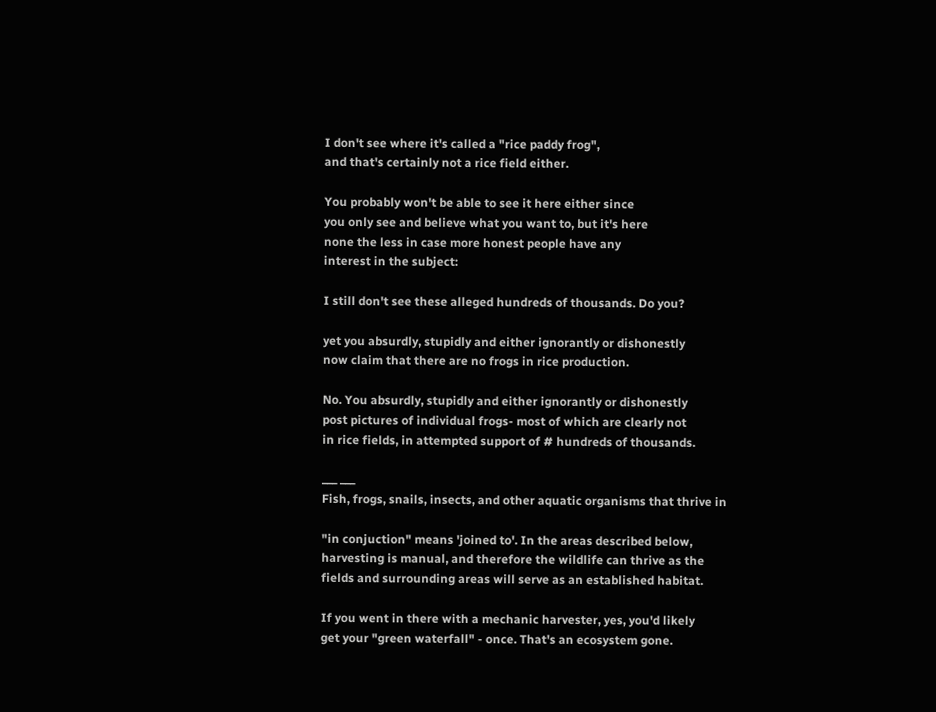I don't see where it's called a "rice paddy frog",
and that's certainly not a rice field either.

You probably won't be able to see it here either since
you only see and believe what you want to, but it's here
none the less in case more honest people have any
interest in the subject:

I still don't see these alleged hundreds of thousands. Do you?

yet you absurdly, stupidly and either ignorantly or dishonestly
now claim that there are no frogs in rice production.

No. You absurdly, stupidly and either ignorantly or dishonestly
post pictures of individual frogs- most of which are clearly not
in rice fields, in attempted support of # hundreds of thousands.

___ ___
Fish, frogs, snails, insects, and other aquatic organisms that thrive in

"in conjuction" means 'joined to'. In the areas described below,
harvesting is manual, and therefore the wildlife can thrive as the
fields and surrounding areas will serve as an established habitat.

If you went in there with a mechanic harvester, yes, you'd likely
get your "green waterfall" - once. That's an ecosystem gone.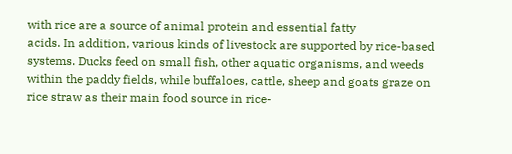with rice are a source of animal protein and essential fatty
acids. In addition, various kinds of livestock are supported by rice-based
systems. Ducks feed on small fish, other aquatic organisms, and weeds
within the paddy fields, while buffaloes, cattle, sheep and goats graze on
rice straw as their main food source in rice-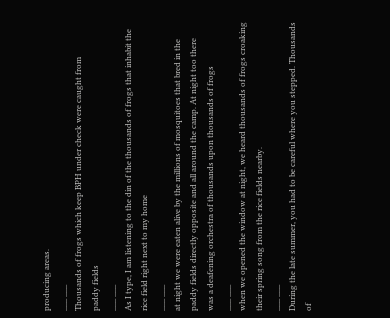producing areas.
___ ___
Thousands of frogs which keep BPH under check were caught from
paddy fields
___ ___
As I type, I am listening to the din of the thousands of frogs that inhabit the
rice field right next to my home
___ ___
at night we were eaten alive by the millions of mosquitoes that bred in the
paddy fields directly opposite and all around the camp. At night too there
was a deafening orchestra of thousands upon thousands of frogs
___ ___
when we opened the window at night, we heard thousands of frogs croaking
their spring song from the rice fields nearby.
___ ___
During the late summer, you had to be careful where you stepped. Thousands
of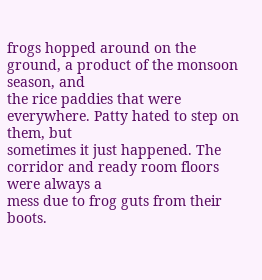frogs hopped around on the ground, a product of the monsoon season, and
the rice paddies that were everywhere. Patty hated to step on them, but
sometimes it just happened. The corridor and ready room floors were always a
mess due to frog guts from their boots.